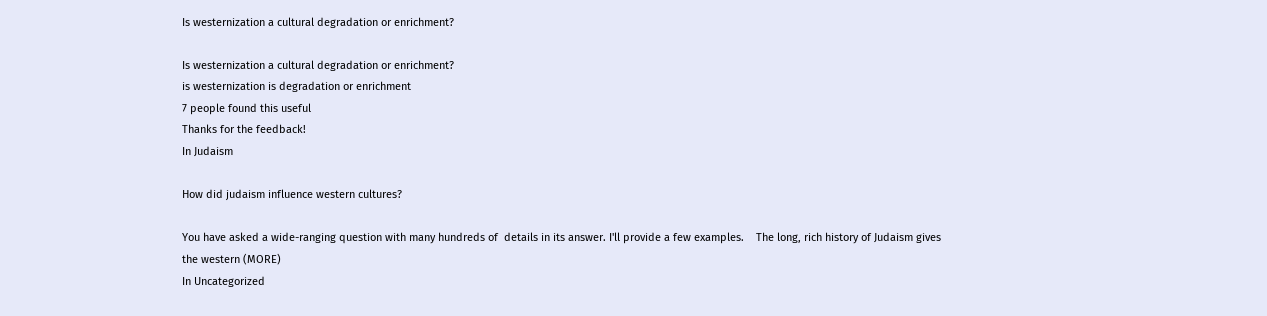Is westernization a cultural degradation or enrichment?

Is westernization a cultural degradation or enrichment?
is westernization is degradation or enrichment
7 people found this useful
Thanks for the feedback!
In Judaism

How did judaism influence western cultures?

You have asked a wide-ranging question with many hundreds of  details in its answer. I'll provide a few examples.    The long, rich history of Judaism gives the western (MORE)
In Uncategorized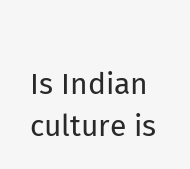Is Indian culture is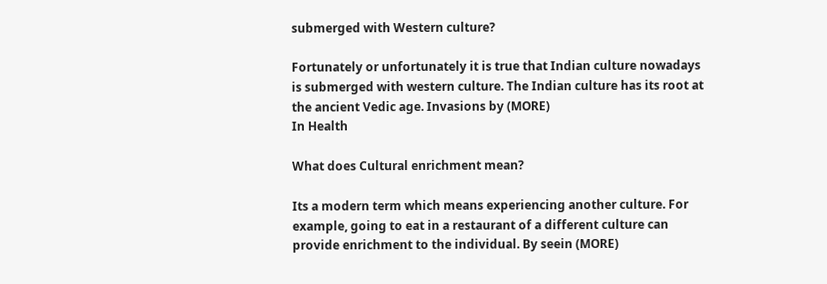submerged with Western culture?

Fortunately or unfortunately it is true that Indian culture nowadays is submerged with western culture. The Indian culture has its root at the ancient Vedic age. Invasions by (MORE)
In Health

What does Cultural enrichment mean?

Its a modern term which means experiencing another culture. For example, going to eat in a restaurant of a different culture can provide enrichment to the individual. By seein (MORE)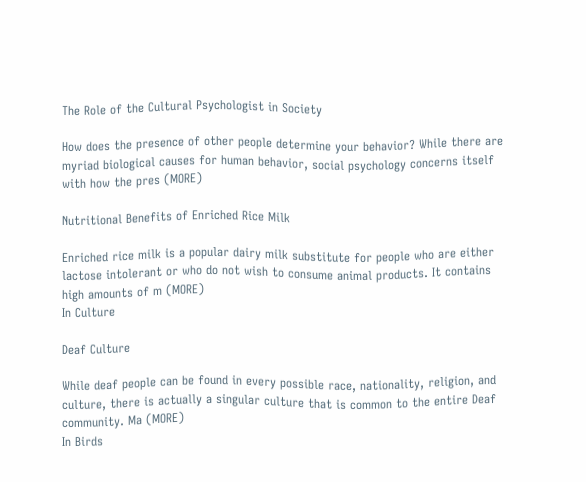The Role of the Cultural Psychologist in Society

How does the presence of other people determine your behavior? While there are myriad biological causes for human behavior, social psychology concerns itself with how the pres (MORE)

Nutritional Benefits of Enriched Rice Milk

Enriched rice milk is a popular dairy milk substitute for people who are either lactose intolerant or who do not wish to consume animal products. It contains high amounts of m (MORE)
In Culture

Deaf Culture

While deaf people can be found in every possible race, nationality, religion, and culture, there is actually a singular culture that is common to the entire Deaf community. Ma (MORE)
In Birds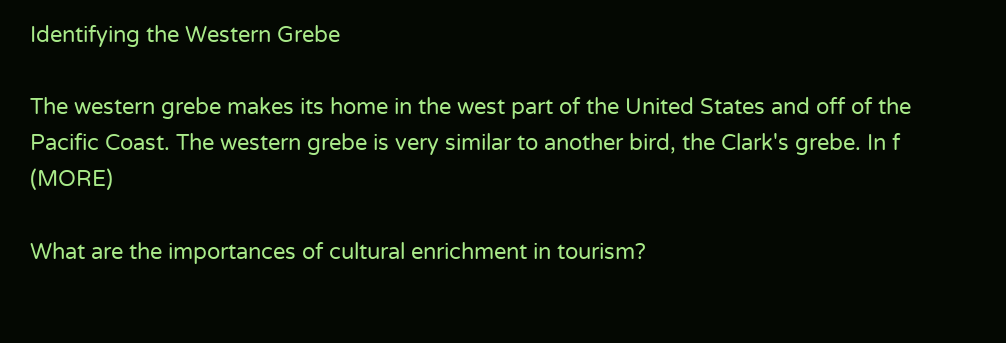Identifying the Western Grebe

The western grebe makes its home in the west part of the United States and off of the Pacific Coast. The western grebe is very similar to another bird, the Clark's grebe. In f (MORE)

What are the importances of cultural enrichment in tourism?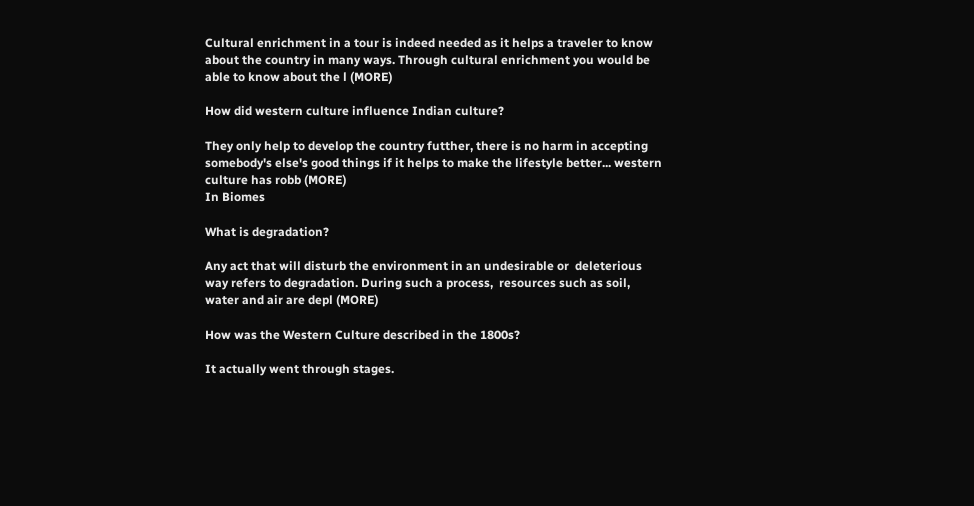Cultural enrichment in a tour is indeed needed as it helps a traveler to know about the country in many ways. Through cultural enrichment you would be able to know about the l (MORE)

How did western culture influence Indian culture?

They only help to develop the country futther, there is no harm in accepting somebody's else's good things if it helps to make the lifestyle better... western culture has robb (MORE)
In Biomes

What is degradation?

Any act that will disturb the environment in an undesirable or  deleterious way refers to degradation. During such a process,  resources such as soil, water and air are depl (MORE)

How was the Western Culture described in the 1800s?

It actually went through stages.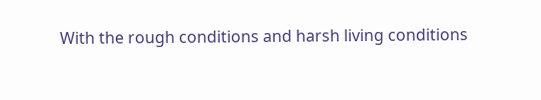With the rough conditions and harsh living conditions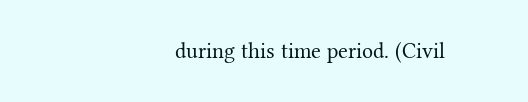during this time period. (Civil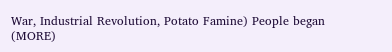War, Industrial Revolution, Potato Famine) People began (MORE)